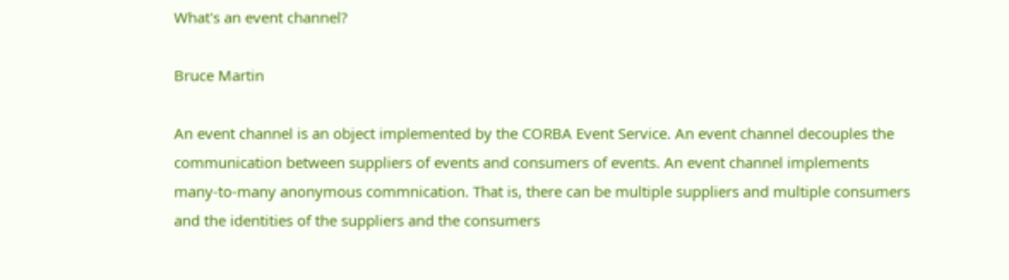What's an event channel?

Bruce Martin

An event channel is an object implemented by the CORBA Event Service. An event channel decouples the communication between suppliers of events and consumers of events. An event channel implements many-to-many anonymous commnication. That is, there can be multiple suppliers and multiple consumers and the identities of the suppliers and the consumers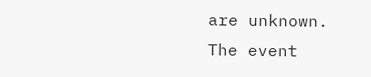are unknown. The event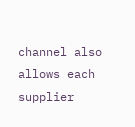channel also allows each supplier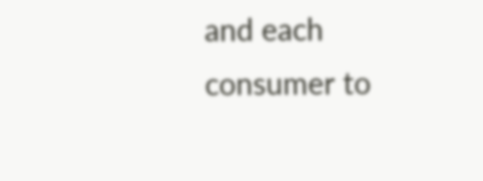and each consumer to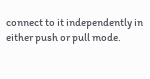connect to it independently in either push or pull mode.